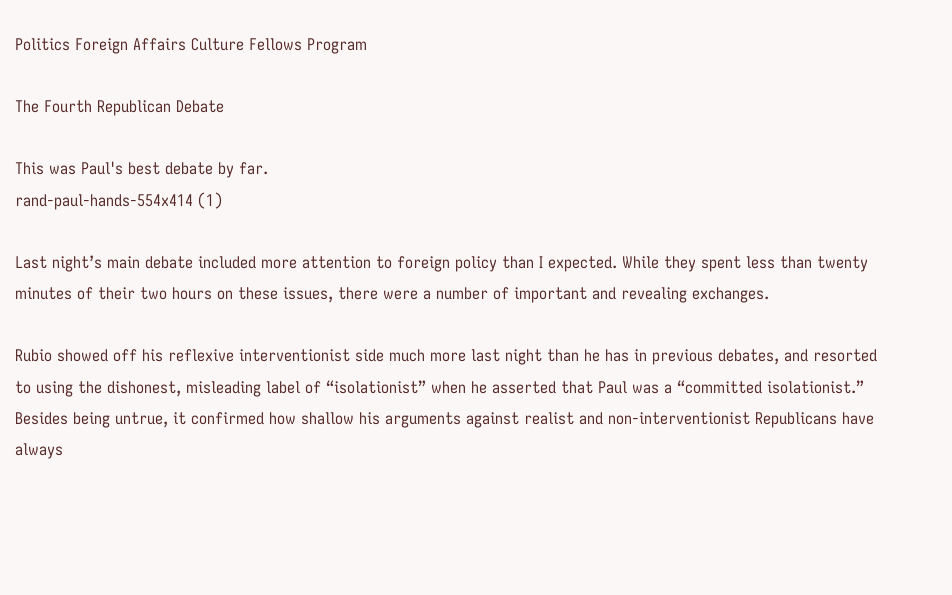Politics Foreign Affairs Culture Fellows Program

The Fourth Republican Debate

This was Paul's best debate by far.
rand-paul-hands-554x414 (1)

Last night’s main debate included more attention to foreign policy than I expected. While they spent less than twenty minutes of their two hours on these issues, there were a number of important and revealing exchanges.

Rubio showed off his reflexive interventionist side much more last night than he has in previous debates, and resorted to using the dishonest, misleading label of “isolationist” when he asserted that Paul was a “committed isolationist.” Besides being untrue, it confirmed how shallow his arguments against realist and non-interventionist Republicans have always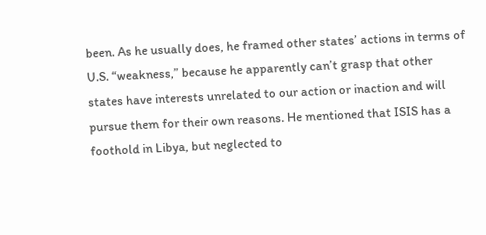been. As he usually does, he framed other states’ actions in terms of U.S. “weakness,” because he apparently can’t grasp that other states have interests unrelated to our action or inaction and will pursue them for their own reasons. He mentioned that ISIS has a foothold in Libya, but neglected to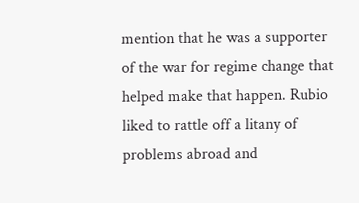mention that he was a supporter of the war for regime change that helped make that happen. Rubio liked to rattle off a litany of problems abroad and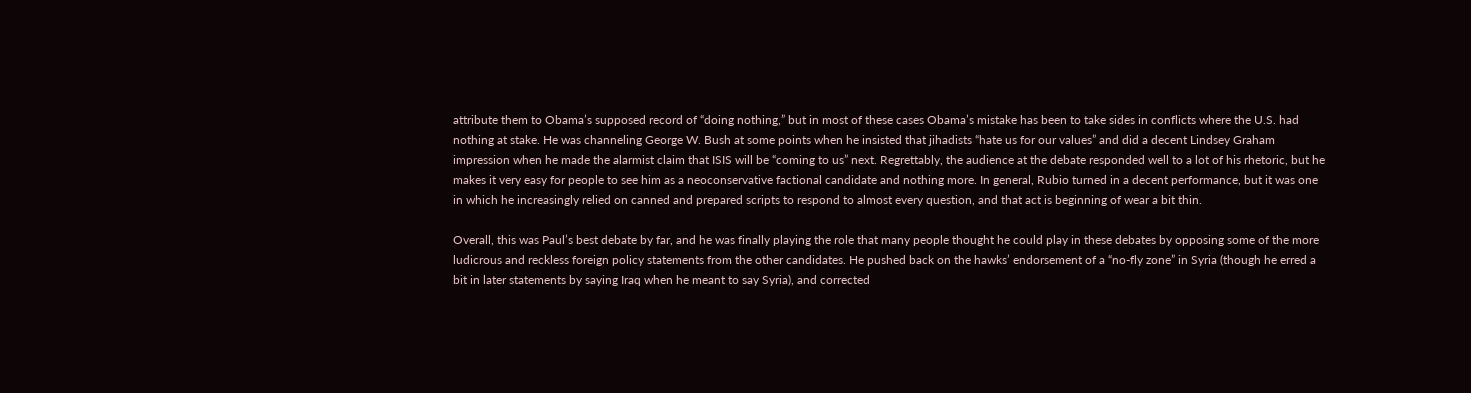attribute them to Obama’s supposed record of “doing nothing,” but in most of these cases Obama’s mistake has been to take sides in conflicts where the U.S. had nothing at stake. He was channeling George W. Bush at some points when he insisted that jihadists “hate us for our values” and did a decent Lindsey Graham impression when he made the alarmist claim that ISIS will be “coming to us” next. Regrettably, the audience at the debate responded well to a lot of his rhetoric, but he makes it very easy for people to see him as a neoconservative factional candidate and nothing more. In general, Rubio turned in a decent performance, but it was one in which he increasingly relied on canned and prepared scripts to respond to almost every question, and that act is beginning of wear a bit thin.

Overall, this was Paul’s best debate by far, and he was finally playing the role that many people thought he could play in these debates by opposing some of the more ludicrous and reckless foreign policy statements from the other candidates. He pushed back on the hawks’ endorsement of a “no-fly zone” in Syria (though he erred a bit in later statements by saying Iraq when he meant to say Syria), and corrected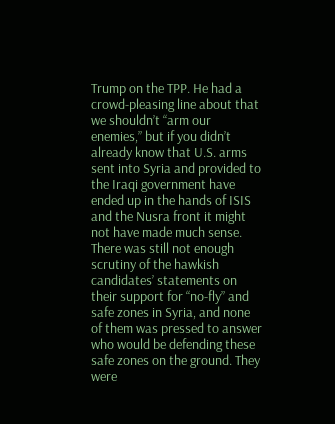Trump on the TPP. He had a crowd-pleasing line about that we shouldn’t “arm our enemies,” but if you didn’t already know that U.S. arms sent into Syria and provided to the Iraqi government have ended up in the hands of ISIS and the Nusra front it might not have made much sense. There was still not enough scrutiny of the hawkish candidates’ statements on their support for “no-fly” and safe zones in Syria, and none of them was pressed to answer who would be defending these safe zones on the ground. They were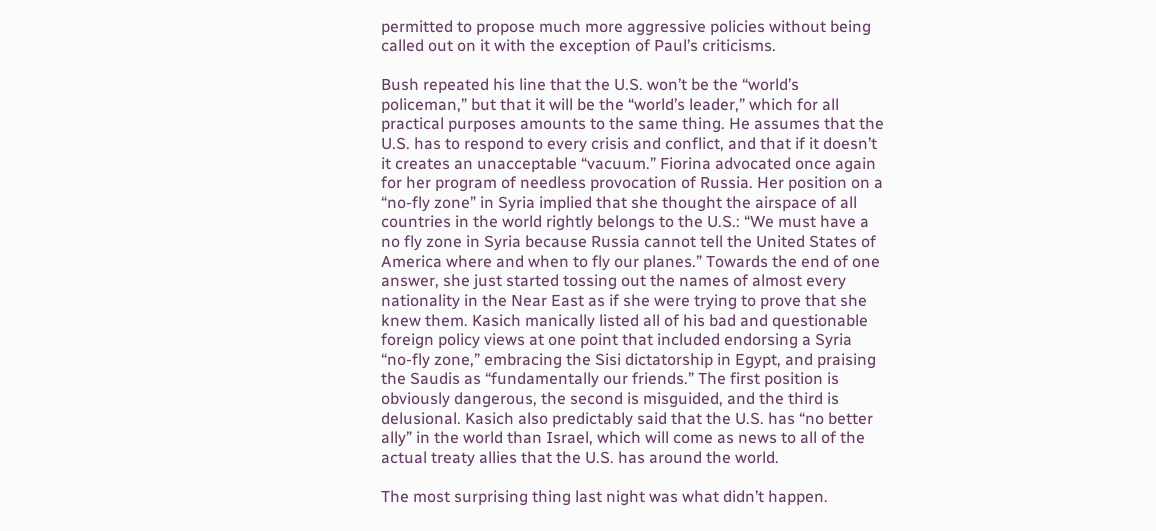permitted to propose much more aggressive policies without being called out on it with the exception of Paul’s criticisms.

Bush repeated his line that the U.S. won’t be the “world’s policeman,” but that it will be the “world’s leader,” which for all practical purposes amounts to the same thing. He assumes that the U.S. has to respond to every crisis and conflict, and that if it doesn’t it creates an unacceptable “vacuum.” Fiorina advocated once again for her program of needless provocation of Russia. Her position on a “no-fly zone” in Syria implied that she thought the airspace of all countries in the world rightly belongs to the U.S.: “We must have a no fly zone in Syria because Russia cannot tell the United States of America where and when to fly our planes.” Towards the end of one answer, she just started tossing out the names of almost every nationality in the Near East as if she were trying to prove that she knew them. Kasich manically listed all of his bad and questionable foreign policy views at one point that included endorsing a Syria “no-fly zone,” embracing the Sisi dictatorship in Egypt, and praising the Saudis as “fundamentally our friends.” The first position is obviously dangerous, the second is misguided, and the third is delusional. Kasich also predictably said that the U.S. has “no better ally” in the world than Israel, which will come as news to all of the actual treaty allies that the U.S. has around the world.

The most surprising thing last night was what didn’t happen.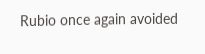Rubio once again avoided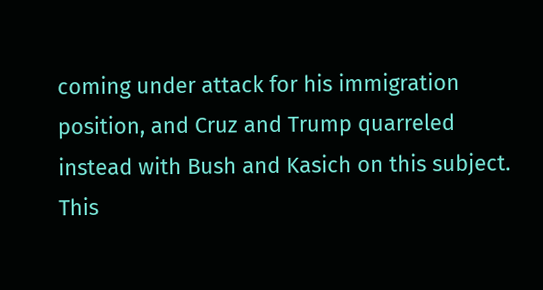coming under attack for his immigration position, and Cruz and Trump quarreled instead with Bush and Kasich on this subject. This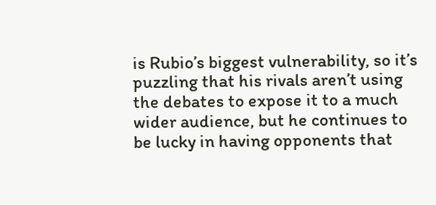is Rubio’s biggest vulnerability, so it’s puzzling that his rivals aren’t using the debates to expose it to a much wider audience, but he continues to be lucky in having opponents that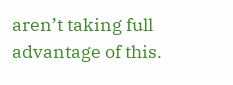aren’t taking full advantage of this.